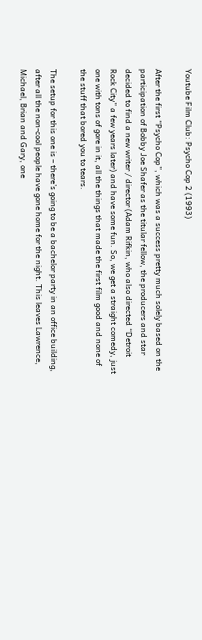Youtube Film Club: Psycho Cop 2 (1993)

After the first “Psycho Cop”, which was a success pretty much solely based on the participation of Bobby Joe Shafer as the titular fellow, the producers and star decided to find a new writer / director (Adam Rifkin, who also directed “Detroit Rock City” a few years later) and have some fun. So, we get a straight comedy, just one with tons of gore in it, all the things that made the first film good and none of the stuff that bored you to tears.

The setup for this one is – there’s going to be a bachelor party in an office building, after all the non-cool people have gone home for the night. This leaves Lawrence, Michael, Brian and Gary, one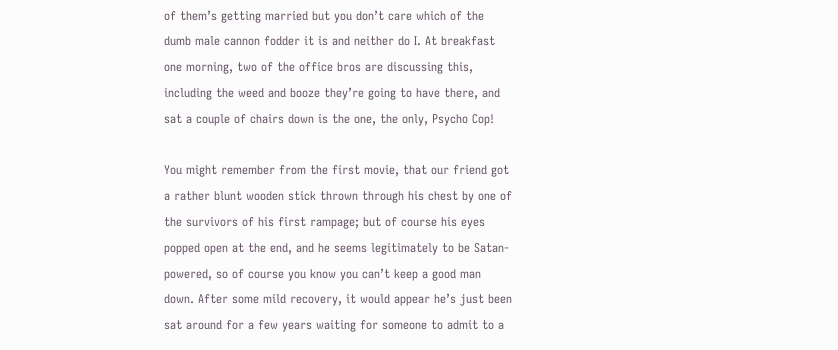of them’s getting married but you don’t care which of the dumb male cannon fodder it is and neither do I. At breakfast one morning, two of the office bros are discussing this, including the weed and booze they’re going to have there, and sat a couple of chairs down is the one, the only, Psycho Cop!

You might remember from the first movie, that our friend got a rather blunt wooden stick thrown through his chest by one of the survivors of his first rampage; but of course his eyes popped open at the end, and he seems legitimately to be Satan-powered, so of course you know you can’t keep a good man down. After some mild recovery, it would appear he’s just been sat around for a few years waiting for someone to admit to a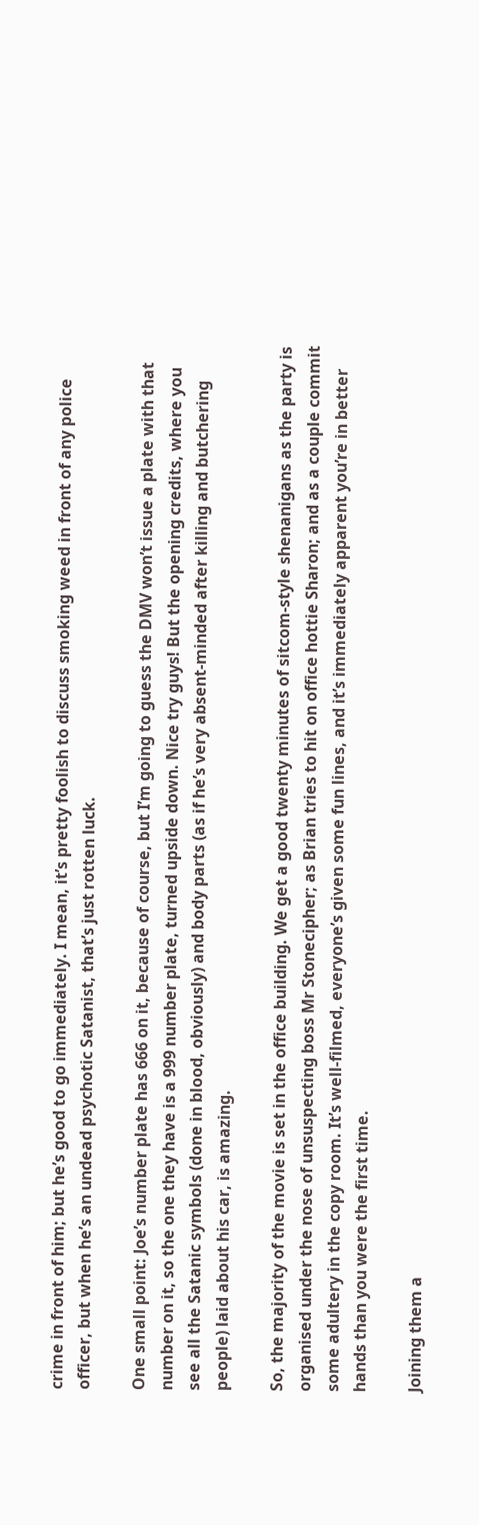crime in front of him; but he’s good to go immediately. I mean, it’s pretty foolish to discuss smoking weed in front of any police officer, but when he’s an undead psychotic Satanist, that’s just rotten luck.

One small point: Joe’s number plate has 666 on it, because of course, but I’m going to guess the DMV won’t issue a plate with that number on it, so the one they have is a 999 number plate, turned upside down. Nice try guys! But the opening credits, where you see all the Satanic symbols (done in blood, obviously) and body parts (as if he’s very absent-minded after killing and butchering people) laid about his car, is amazing.

So, the majority of the movie is set in the office building. We get a good twenty minutes of sitcom-style shenanigans as the party is organised under the nose of unsuspecting boss Mr Stonecipher; as Brian tries to hit on office hottie Sharon; and as a couple commit some adultery in the copy room. It’s well-filmed, everyone’s given some fun lines, and it’s immediately apparent you’re in better hands than you were the first time.

Joining them a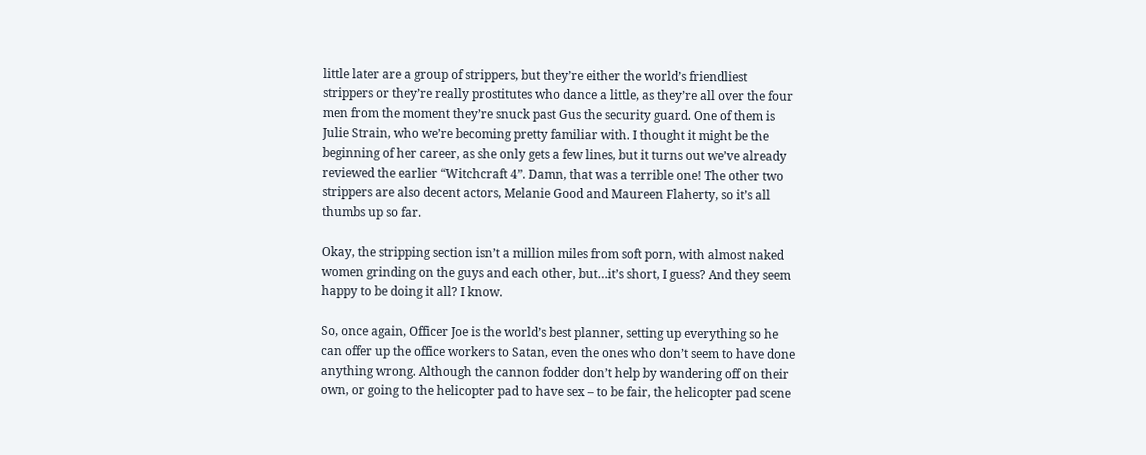little later are a group of strippers, but they’re either the world’s friendliest strippers or they’re really prostitutes who dance a little, as they’re all over the four men from the moment they’re snuck past Gus the security guard. One of them is Julie Strain, who we’re becoming pretty familiar with. I thought it might be the beginning of her career, as she only gets a few lines, but it turns out we’ve already reviewed the earlier “Witchcraft 4”. Damn, that was a terrible one! The other two strippers are also decent actors, Melanie Good and Maureen Flaherty, so it’s all thumbs up so far.

Okay, the stripping section isn’t a million miles from soft porn, with almost naked women grinding on the guys and each other, but…it’s short, I guess? And they seem happy to be doing it all? I know.

So, once again, Officer Joe is the world’s best planner, setting up everything so he can offer up the office workers to Satan, even the ones who don’t seem to have done anything wrong. Although the cannon fodder don’t help by wandering off on their own, or going to the helicopter pad to have sex – to be fair, the helicopter pad scene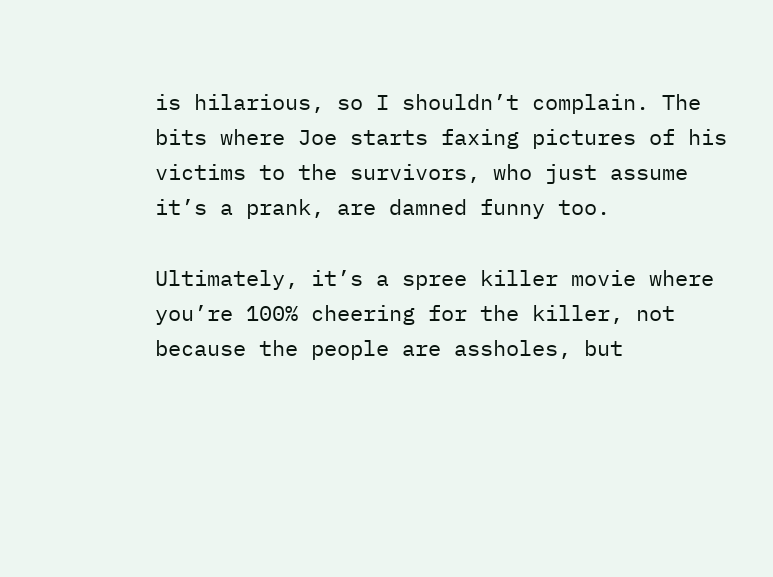is hilarious, so I shouldn’t complain. The bits where Joe starts faxing pictures of his victims to the survivors, who just assume it’s a prank, are damned funny too.

Ultimately, it’s a spree killer movie where you’re 100% cheering for the killer, not because the people are assholes, but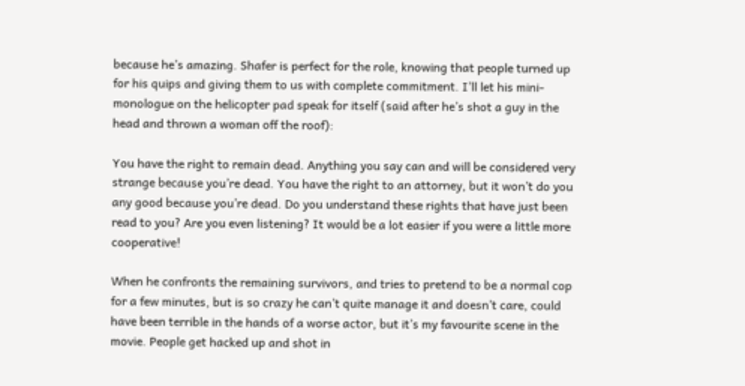because he’s amazing. Shafer is perfect for the role, knowing that people turned up for his quips and giving them to us with complete commitment. I’ll let his mini-monologue on the helicopter pad speak for itself (said after he’s shot a guy in the head and thrown a woman off the roof):

You have the right to remain dead. Anything you say can and will be considered very strange because you’re dead. You have the right to an attorney, but it won’t do you any good because you’re dead. Do you understand these rights that have just been read to you? Are you even listening? It would be a lot easier if you were a little more cooperative!

When he confronts the remaining survivors, and tries to pretend to be a normal cop for a few minutes, but is so crazy he can’t quite manage it and doesn’t care, could have been terrible in the hands of a worse actor, but it’s my favourite scene in the movie. People get hacked up and shot in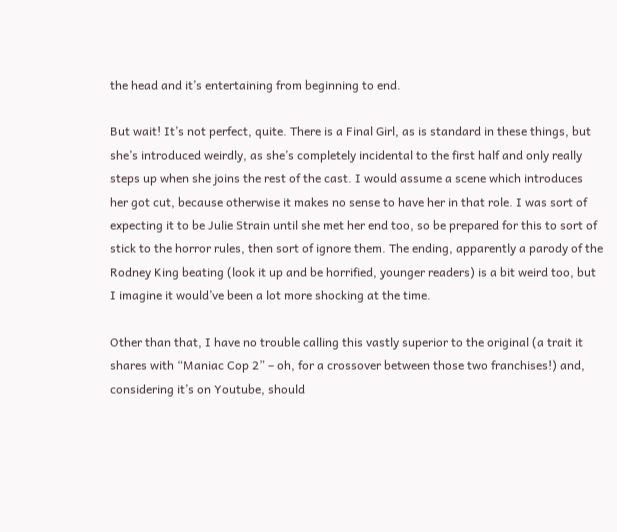the head and it’s entertaining from beginning to end.

But wait! It’s not perfect, quite. There is a Final Girl, as is standard in these things, but she’s introduced weirdly, as she’s completely incidental to the first half and only really steps up when she joins the rest of the cast. I would assume a scene which introduces her got cut, because otherwise it makes no sense to have her in that role. I was sort of expecting it to be Julie Strain until she met her end too, so be prepared for this to sort of stick to the horror rules, then sort of ignore them. The ending, apparently a parody of the Rodney King beating (look it up and be horrified, younger readers) is a bit weird too, but I imagine it would’ve been a lot more shocking at the time.

Other than that, I have no trouble calling this vastly superior to the original (a trait it shares with “Maniac Cop 2” – oh, for a crossover between those two franchises!) and, considering it’s on Youtube, should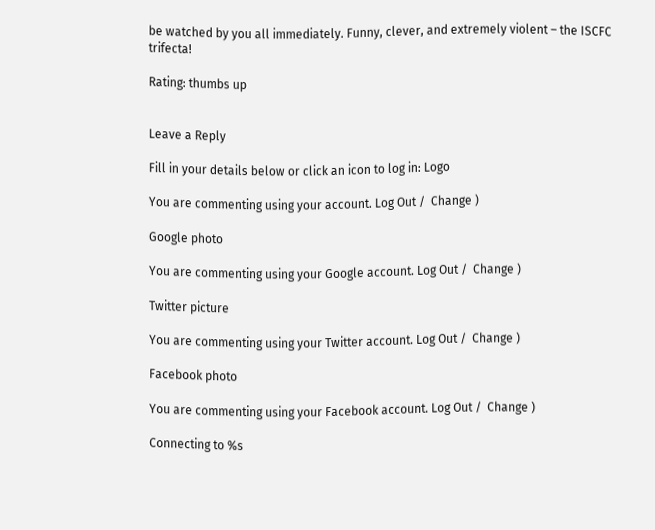be watched by you all immediately. Funny, clever, and extremely violent – the ISCFC trifecta!

Rating: thumbs up


Leave a Reply

Fill in your details below or click an icon to log in: Logo

You are commenting using your account. Log Out /  Change )

Google photo

You are commenting using your Google account. Log Out /  Change )

Twitter picture

You are commenting using your Twitter account. Log Out /  Change )

Facebook photo

You are commenting using your Facebook account. Log Out /  Change )

Connecting to %s